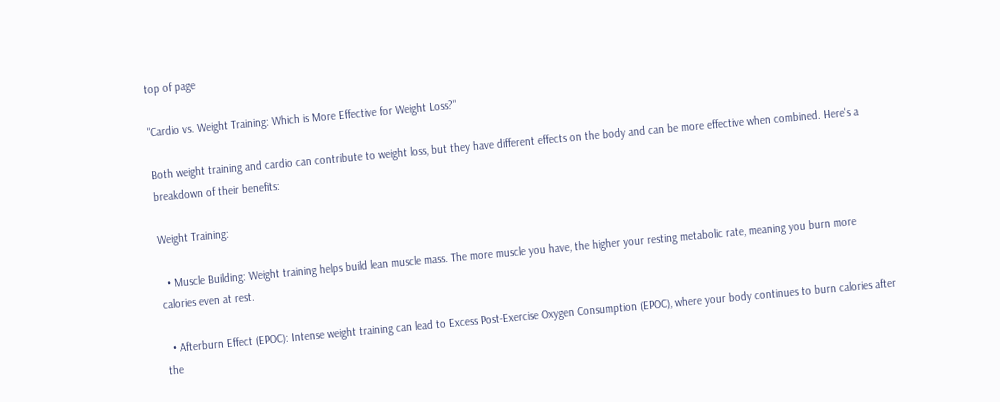top of page

"Cardio vs. Weight Training: Which is More Effective for Weight Loss?"

Both weight training and cardio can contribute to weight loss, but they have different effects on the body and can be more effective when combined. Here's a breakdown of their benefits:

Weight Training:

  • Muscle Building: Weight training helps build lean muscle mass. The more muscle you have, the higher your resting metabolic rate, meaning you burn more calories even at rest.

  • Afterburn Effect (EPOC): Intense weight training can lead to Excess Post-Exercise Oxygen Consumption (EPOC), where your body continues to burn calories after the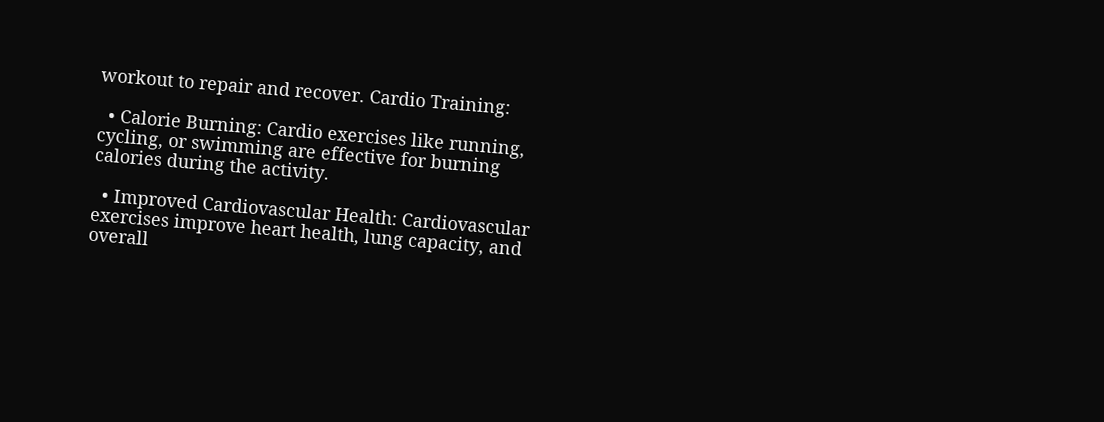workout to repair and recover. Cardio Training:

  • Calorie Burning: Cardio exercises like running, cycling, or swimming are effective for burning calories during the activity.

  • Improved Cardiovascular Health: Cardiovascular exercises improve heart health, lung capacity, and overall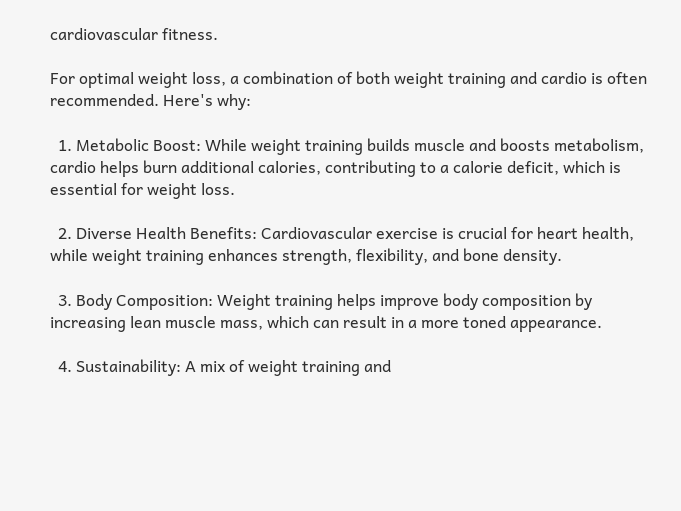cardiovascular fitness.

For optimal weight loss, a combination of both weight training and cardio is often recommended. Here's why:

  1. Metabolic Boost: While weight training builds muscle and boosts metabolism, cardio helps burn additional calories, contributing to a calorie deficit, which is essential for weight loss.

  2. Diverse Health Benefits: Cardiovascular exercise is crucial for heart health, while weight training enhances strength, flexibility, and bone density.

  3. Body Composition: Weight training helps improve body composition by increasing lean muscle mass, which can result in a more toned appearance.

  4. Sustainability: A mix of weight training and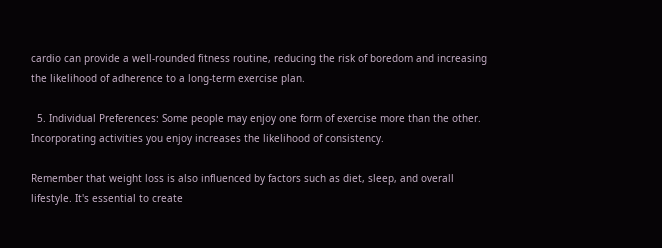cardio can provide a well-rounded fitness routine, reducing the risk of boredom and increasing the likelihood of adherence to a long-term exercise plan.

  5. Individual Preferences: Some people may enjoy one form of exercise more than the other. Incorporating activities you enjoy increases the likelihood of consistency.

Remember that weight loss is also influenced by factors such as diet, sleep, and overall lifestyle. It's essential to create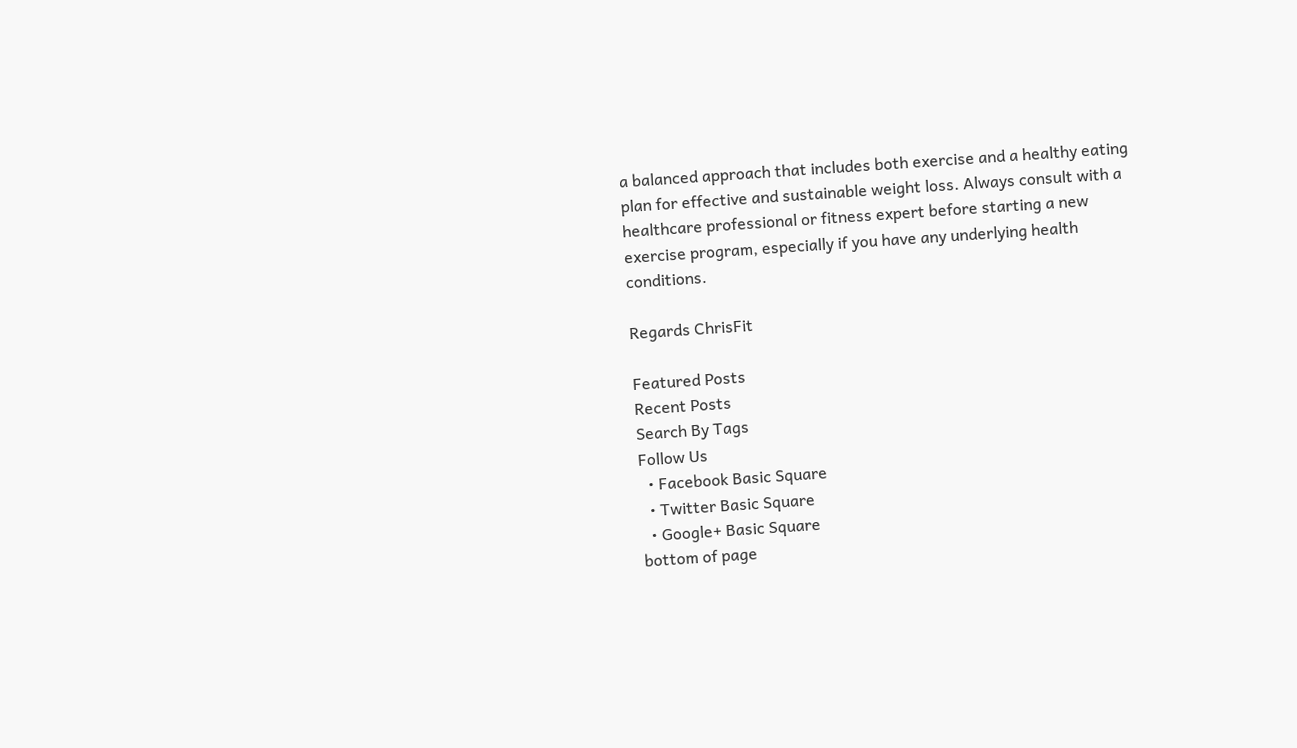a balanced approach that includes both exercise and a healthy eating plan for effective and sustainable weight loss. Always consult with a healthcare professional or fitness expert before starting a new exercise program, especially if you have any underlying health conditions.

Regards ChrisFit

Featured Posts
Recent Posts
Search By Tags
Follow Us
  • Facebook Basic Square
  • Twitter Basic Square
  • Google+ Basic Square
bottom of page